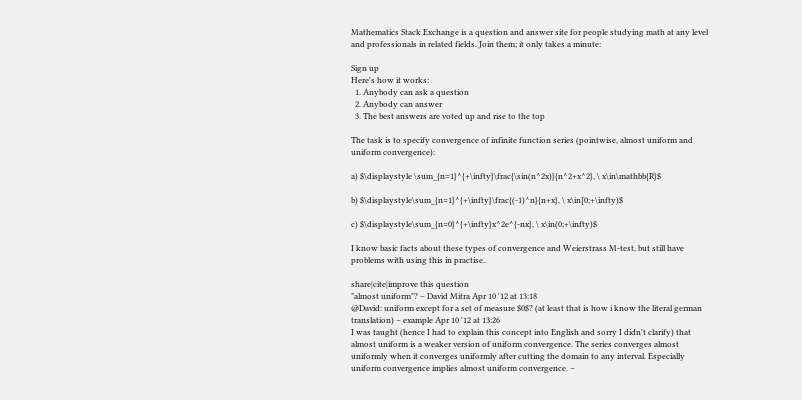Mathematics Stack Exchange is a question and answer site for people studying math at any level and professionals in related fields. Join them; it only takes a minute:

Sign up
Here's how it works:
  1. Anybody can ask a question
  2. Anybody can answer
  3. The best answers are voted up and rise to the top

The task is to specify convergence of infinite function series (pointwise, almost uniform and uniform convergence):

a) $\displaystyle \sum_{n=1}^{+\infty}\frac{\sin(n^2x)}{n^2+x^2}, \ x\in\mathbb{R}$

b) $\displaystyle\sum_{n=1}^{+\infty}\frac{(-1)^n}{n+x}, \ x\in[0;+\infty)$

c) $\displaystyle\sum_{n=0}^{+\infty}x^2e^{-nx}, \ x\in(0;+\infty)$

I know basic facts about these types of convergence and Weierstrass M-test, but still have problems with using this in practise..

share|cite|improve this question
"almost uniform"? – David Mitra Apr 10 '12 at 13:18
@David: uniform except for a set of measure $0$? (at least that is how i know the literal german translation) – example Apr 10 '12 at 13:26
I was taught (hence I had to explain this concept into English and sorry I didn't clarify) that almost uniform is a weaker version of uniform convergence. The series converges almost uniformly when it converges uniformly after cutting the domain to any interval. Especially uniform convergence implies almost uniform convergence. –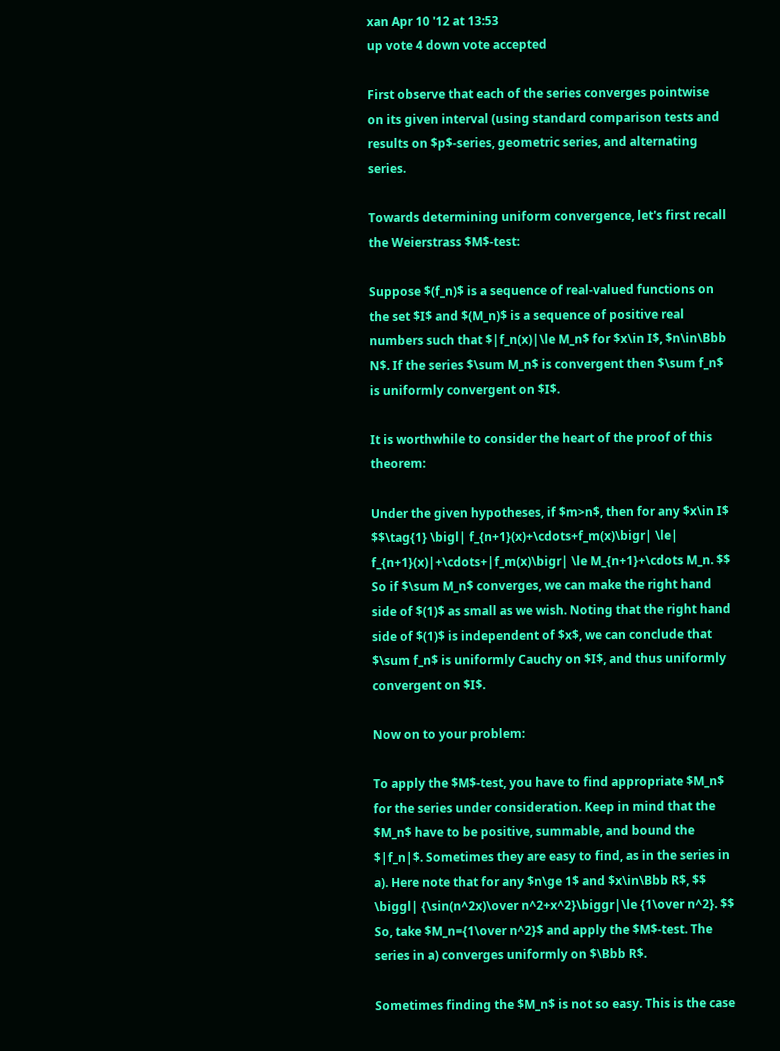xan Apr 10 '12 at 13:53
up vote 4 down vote accepted

First observe that each of the series converges pointwise on its given interval (using standard comparison tests and results on $p$-series, geometric series, and alternating series.

Towards determining uniform convergence, let's first recall the Weierstrass $M$-test:

Suppose $(f_n)$ is a sequence of real-valued functions on the set $I$ and $(M_n)$ is a sequence of positive real numbers such that $|f_n(x)|\le M_n$ for $x\in I$, $n\in\Bbb N$. If the series $\sum M_n$ is convergent then $\sum f_n$ is uniformly convergent on $I$.

It is worthwhile to consider the heart of the proof of this theorem:

Under the given hypotheses, if $m>n$, then for any $x\in I$ $$\tag{1} \bigl| f_{n+1}(x)+\cdots+f_m(x)\bigr| \le| f_{n+1}(x)|+\cdots+|f_m(x)\bigr| \le M_{n+1}+\cdots M_n. $$ So if $\sum M_n$ converges, we can make the right hand side of $(1)$ as small as we wish. Noting that the right hand side of $(1)$ is independent of $x$, we can conclude that $\sum f_n$ is uniformly Cauchy on $I$, and thus uniformly convergent on $I$.

Now on to your problem:

To apply the $M$-test, you have to find appropriate $M_n$ for the series under consideration. Keep in mind that the $M_n$ have to be positive, summable, and bound the $|f_n|$. Sometimes they are easy to find, as in the series in a). Here note that for any $n\ge 1$ and $x\in\Bbb R$, $$ \biggl| {\sin(n^2x)\over n^2+x^2}\biggr|\le {1\over n^2}. $$ So, take $M_n={1\over n^2}$ and apply the $M$-test. The series in a) converges uniformly on $\Bbb R$.

Sometimes finding the $M_n$ is not so easy. This is the case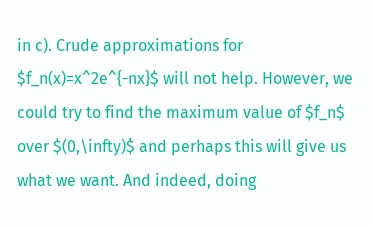in c). Crude approximations for $f_n(x)=x^2e^{-nx}$ will not help. However, we could try to find the maximum value of $f_n$ over $(0,\infty)$ and perhaps this will give us what we want. And indeed, doing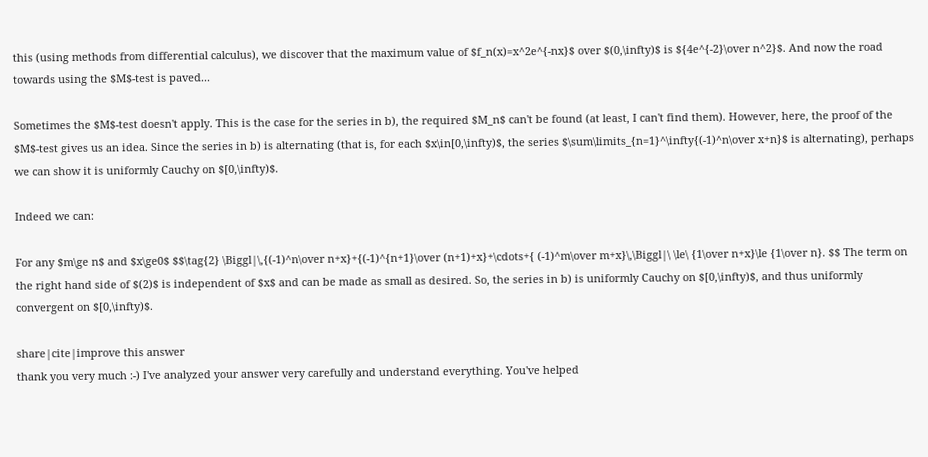this (using methods from differential calculus), we discover that the maximum value of $f_n(x)=x^2e^{-nx}$ over $(0,\infty)$ is ${4e^{-2}\over n^2}$. And now the road towards using the $M$-test is paved...

Sometimes the $M$-test doesn't apply. This is the case for the series in b), the required $M_n$ can't be found (at least, I can't find them). However, here, the proof of the $M$-test gives us an idea. Since the series in b) is alternating (that is, for each $x\in[0,\infty)$, the series $\sum\limits_{n=1}^\infty{(-1)^n\over x+n}$ is alternating), perhaps we can show it is uniformly Cauchy on $[0,\infty)$.

Indeed we can:

For any $m\ge n$ and $x\ge0$ $$\tag{2} \Biggl|\,{(-1)^n\over n+x}+{(-1)^{n+1}\over (n+1)+x}+\cdots+{ (-1)^m\over m+x}\,\Biggl|\ \le\ {1\over n+x}\le {1\over n}. $$ The term on the right hand side of $(2)$ is independent of $x$ and can be made as small as desired. So, the series in b) is uniformly Cauchy on $[0,\infty)$, and thus uniformly convergent on $[0,\infty)$.

share|cite|improve this answer
thank you very much :-) I've analyzed your answer very carefully and understand everything. You've helped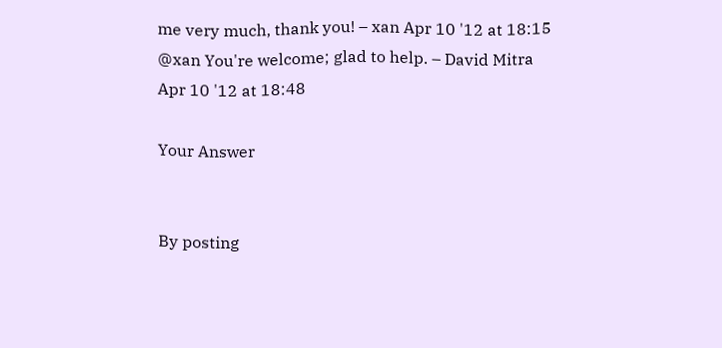me very much, thank you! – xan Apr 10 '12 at 18:15
@xan You're welcome; glad to help. – David Mitra Apr 10 '12 at 18:48

Your Answer


By posting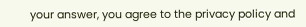your answer, you agree to the privacy policy and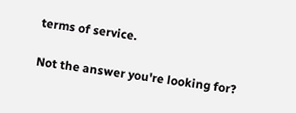terms of service.

Not the answer you're looking for?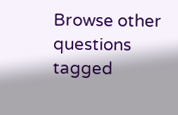Browse other questions tagged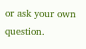or ask your own question.